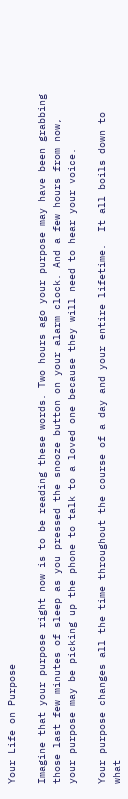Your Life on Purpose

Imagine that your purpose right now is to be reading these words. Two hours ago your purpose may have been grabbing those last few minutes of sleep as you pressed the snooze button on your alarm clock. And a few hours from now, your purpose may be picking up the phone to talk to a loved one because they will need to hear your voice.

Your purpose changes all the time throughout the course of a day and your entire lifetime.  It all boils down to what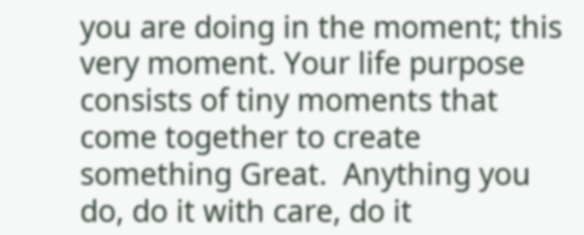you are doing in the moment; this very moment. Your life purpose consists of tiny moments that come together to create something Great.  Anything you do, do it with care, do it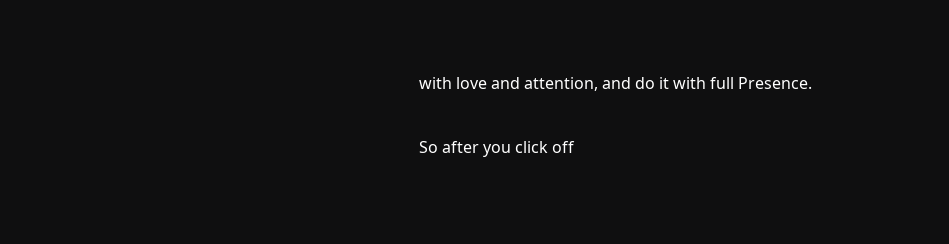with love and attention, and do it with full Presence.

So after you click off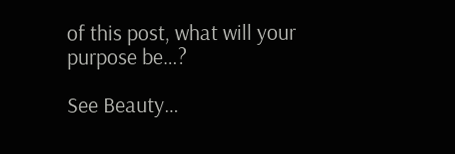of this post, what will your purpose be…?

See Beauty…